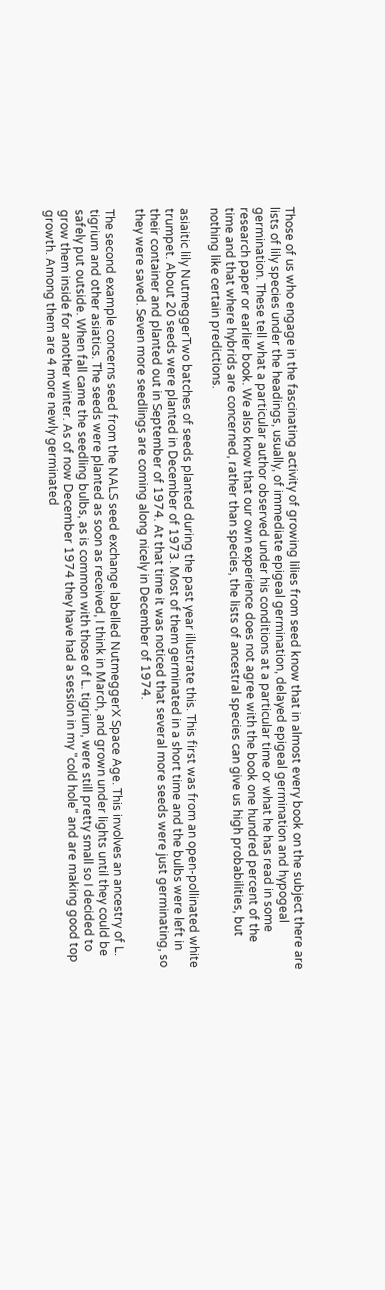Those of us who engage in the fascinating activity of growing lilies from seed know that in almost every book on the subject there are lists of lily species under the headings, usually, of immediate epigeal germination, delayed epigeal germination and hypogeal germination. These tell what a particular author observed under his conditions at a particular time or what he has read in some research paper or earlier book. We also know that our own experience does not agree with the book one hundred percent of the time and that where hybrids are concerned, rather than species, the lists of ancestral species can give us high probabilities, but nothing like certain predictions.

asiaitic lily NutmeggerTwo batches of seeds planted during the past year illustrate this. This first was from an open-pollinated white trumpet. About 20 seeds were planted in December of 1973. Most of them germinated in a short time and the bulbs were left in their container and planted out in September of 1974. At that time it was noticed that several more seeds were just germinating, so they were saved. Seven more seedlings are coming along nicely in December of 1974.

The second example concerns seed from the NALS seed exchange labelled NutmeggerX Space Age. This involves an ancestry of L. tigrium and other asiatics. The seeds were planted as soon as received, I think in March, and grown under lights until they could be safely put outside. When fall came the seedling bulbs, as is common with those of L. tigrium, were still pretty small so I decided to grow them inside for another winter. As of now December 1974 they have had a session in my "cold hole" and are making good top growth. Among them are 4 more newly germinated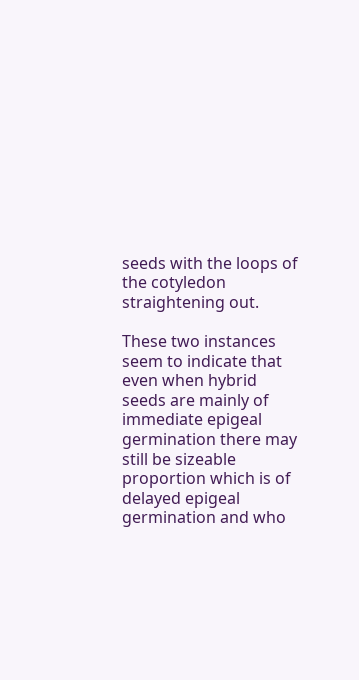seeds with the loops of the cotyledon straightening out.

These two instances seem to indicate that even when hybrid seeds are mainly of immediate epigeal germination there may still be sizeable proportion which is of delayed epigeal germination and who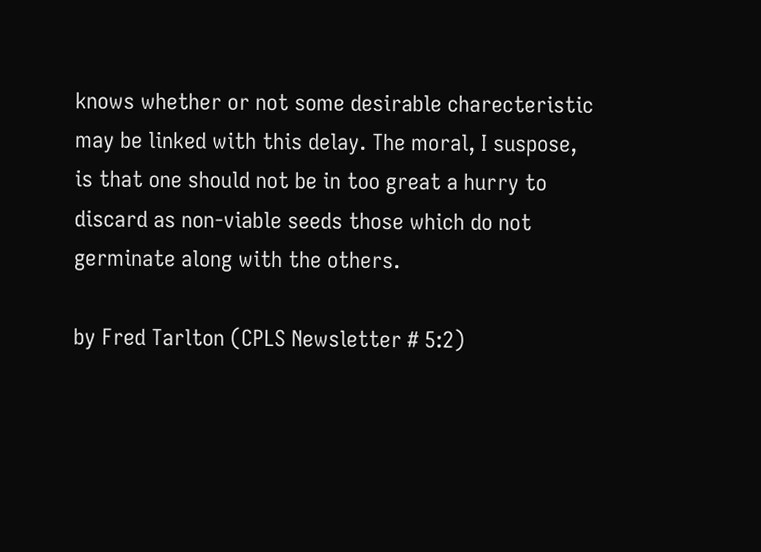knows whether or not some desirable charecteristic may be linked with this delay. The moral, I suspose, is that one should not be in too great a hurry to discard as non-viable seeds those which do not germinate along with the others.

by Fred Tarlton (CPLS Newsletter # 5:2)